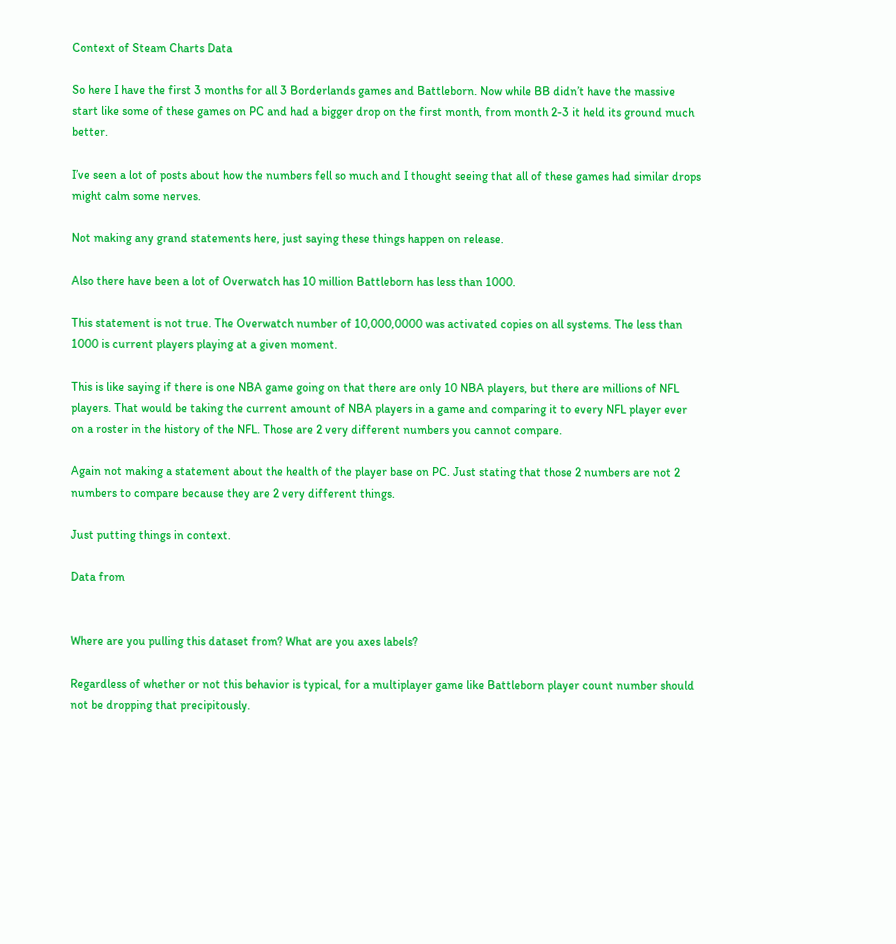Context of Steam Charts Data

So here I have the first 3 months for all 3 Borderlands games and Battleborn. Now while BB didn’t have the massive start like some of these games on PC and had a bigger drop on the first month, from month 2-3 it held its ground much better.

I’ve seen a lot of posts about how the numbers fell so much and I thought seeing that all of these games had similar drops might calm some nerves.

Not making any grand statements here, just saying these things happen on release.

Also there have been a lot of Overwatch has 10 million Battleborn has less than 1000.

This statement is not true. The Overwatch number of 10,000,0000 was activated copies on all systems. The less than 1000 is current players playing at a given moment.

This is like saying if there is one NBA game going on that there are only 10 NBA players, but there are millions of NFL players. That would be taking the current amount of NBA players in a game and comparing it to every NFL player ever on a roster in the history of the NFL. Those are 2 very different numbers you cannot compare.

Again not making a statement about the health of the player base on PC. Just stating that those 2 numbers are not 2 numbers to compare because they are 2 very different things.

Just putting things in context.

Data from


Where are you pulling this dataset from? What are you axes labels?

Regardless of whether or not this behavior is typical, for a multiplayer game like Battleborn player count number should not be dropping that precipitously.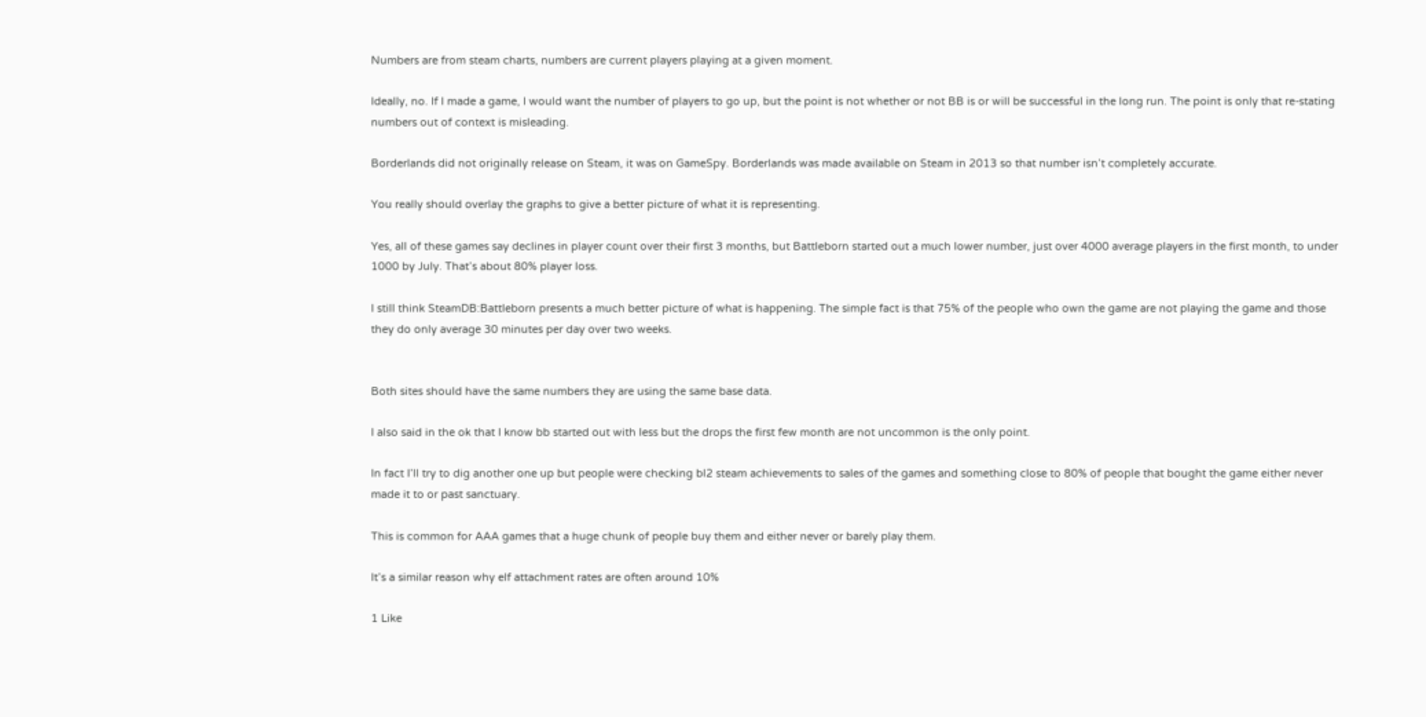Numbers are from steam charts, numbers are current players playing at a given moment.

Ideally, no. If I made a game, I would want the number of players to go up, but the point is not whether or not BB is or will be successful in the long run. The point is only that re-stating numbers out of context is misleading.

Borderlands did not originally release on Steam, it was on GameSpy. Borderlands was made available on Steam in 2013 so that number isn’t completely accurate.

You really should overlay the graphs to give a better picture of what it is representing.

Yes, all of these games say declines in player count over their first 3 months, but Battleborn started out a much lower number, just over 4000 average players in the first month, to under 1000 by July. That’s about 80% player loss.

I still think SteamDB:Battleborn presents a much better picture of what is happening. The simple fact is that 75% of the people who own the game are not playing the game and those they do only average 30 minutes per day over two weeks.


Both sites should have the same numbers they are using the same base data.

I also said in the ok that I know bb started out with less but the drops the first few month are not uncommon is the only point.

In fact I’ll try to dig another one up but people were checking bl2 steam achievements to sales of the games and something close to 80% of people that bought the game either never made it to or past sanctuary.

This is common for AAA games that a huge chunk of people buy them and either never or barely play them.

It’s a similar reason why elf attachment rates are often around 10%

1 Like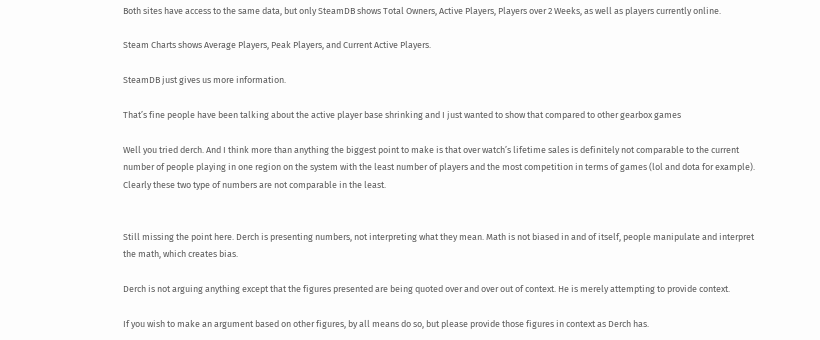Both sites have access to the same data, but only SteamDB shows Total Owners, Active Players, Players over 2 Weeks, as well as players currently online.

Steam Charts shows Average Players, Peak Players, and Current Active Players.

SteamDB just gives us more information.

That’s fine people have been talking about the active player base shrinking and I just wanted to show that compared to other gearbox games

Well you tried derch. And I think more than anything the biggest point to make is that over watch’s lifetime sales is definitely not comparable to the current number of people playing in one region on the system with the least number of players and the most competition in terms of games (lol and dota for example). Clearly these two type of numbers are not comparable in the least.


Still missing the point here. Derch is presenting numbers, not interpreting what they mean. Math is not biased in and of itself, people manipulate and interpret the math, which creates bias.

Derch is not arguing anything except that the figures presented are being quoted over and over out of context. He is merely attempting to provide context.

If you wish to make an argument based on other figures, by all means do so, but please provide those figures in context as Derch has.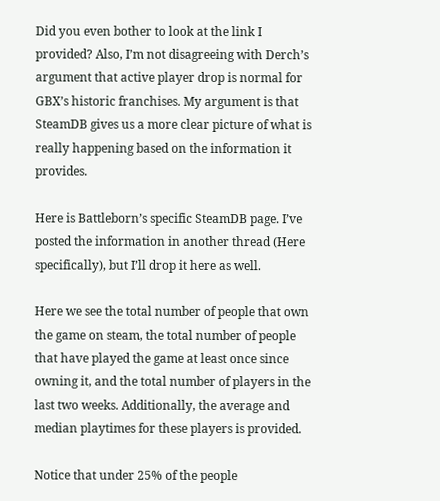Did you even bother to look at the link I provided? Also, I’m not disagreeing with Derch’s argument that active player drop is normal for GBX’s historic franchises. My argument is that SteamDB gives us a more clear picture of what is really happening based on the information it provides.

Here is Battleborn’s specific SteamDB page. I’ve posted the information in another thread (Here specifically), but I’ll drop it here as well.

Here we see the total number of people that own the game on steam, the total number of people that have played the game at least once since owning it, and the total number of players in the last two weeks. Additionally, the average and median playtimes for these players is provided.

Notice that under 25% of the people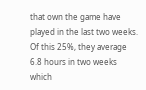that own the game have played in the last two weeks. Of this 25%, they average 6.8 hours in two weeks which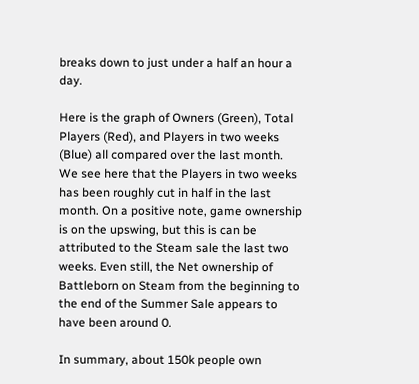breaks down to just under a half an hour a day.

Here is the graph of Owners (Green), Total Players (Red), and Players in two weeks (Blue) all compared over the last month. We see here that the Players in two weeks has been roughly cut in half in the last month. On a positive note, game ownership is on the upswing, but this is can be attributed to the Steam sale the last two weeks. Even still, the Net ownership of Battleborn on Steam from the beginning to the end of the Summer Sale appears to have been around 0.

In summary, about 150k people own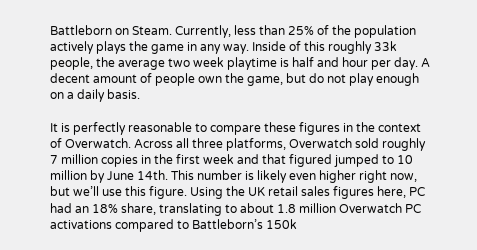Battleborn on Steam. Currently, less than 25% of the population actively plays the game in any way. Inside of this roughly 33k people, the average two week playtime is half and hour per day. A decent amount of people own the game, but do not play enough on a daily basis.

It is perfectly reasonable to compare these figures in the context of Overwatch. Across all three platforms, Overwatch sold roughly 7 million copies in the first week and that figured jumped to 10 million by June 14th. This number is likely even higher right now, but we’ll use this figure. Using the UK retail sales figures here, PC had an 18% share, translating to about 1.8 million Overwatch PC activations compared to Battleborn’s 150k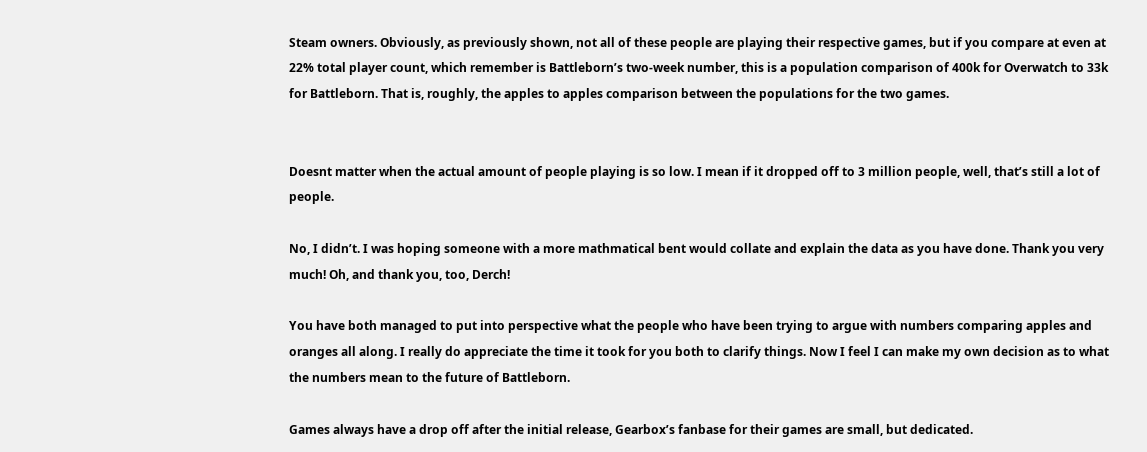Steam owners. Obviously, as previously shown, not all of these people are playing their respective games, but if you compare at even at 22% total player count, which remember is Battleborn’s two-week number, this is a population comparison of 400k for Overwatch to 33k for Battleborn. That is, roughly, the apples to apples comparison between the populations for the two games.


Doesnt matter when the actual amount of people playing is so low. I mean if it dropped off to 3 million people, well, that’s still a lot of people.

No, I didn’t. I was hoping someone with a more mathmatical bent would collate and explain the data as you have done. Thank you very much! Oh, and thank you, too, Derch!

You have both managed to put into perspective what the people who have been trying to argue with numbers comparing apples and oranges all along. I really do appreciate the time it took for you both to clarify things. Now I feel I can make my own decision as to what the numbers mean to the future of Battleborn.

Games always have a drop off after the initial release, Gearbox’s fanbase for their games are small, but dedicated.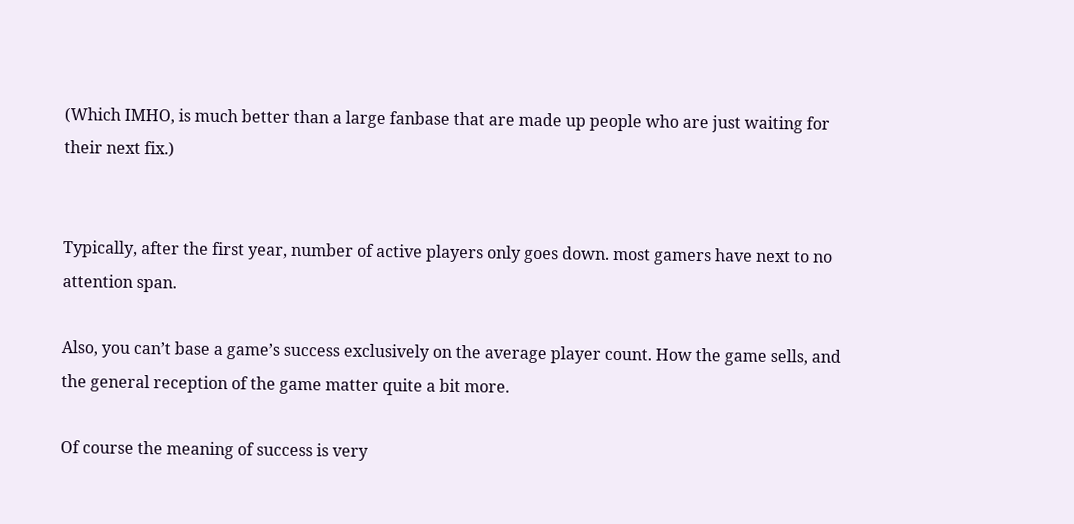(Which IMHO, is much better than a large fanbase that are made up people who are just waiting for their next fix.)


Typically, after the first year, number of active players only goes down. most gamers have next to no attention span.

Also, you can’t base a game’s success exclusively on the average player count. How the game sells, and the general reception of the game matter quite a bit more.

Of course the meaning of success is very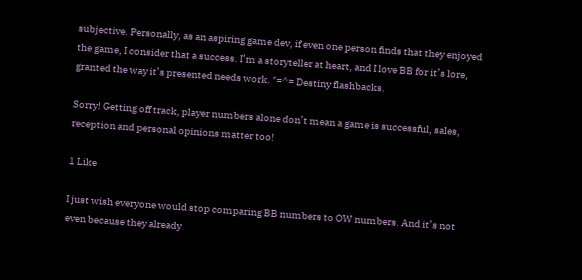subjective. Personally, as an aspiring game dev, if even one person finds that they enjoyed the game, I consider that a success. I’m a storyteller at heart, and I love BB for it’s lore, granted the way it’s presented needs work. "=^= Destiny flashbacks.

Sorry! Getting off track, player numbers alone don’t mean a game is successful, sales, reception and personal opinions matter too!

1 Like

I just wish everyone would stop comparing BB numbers to OW numbers. And it’s not even because they already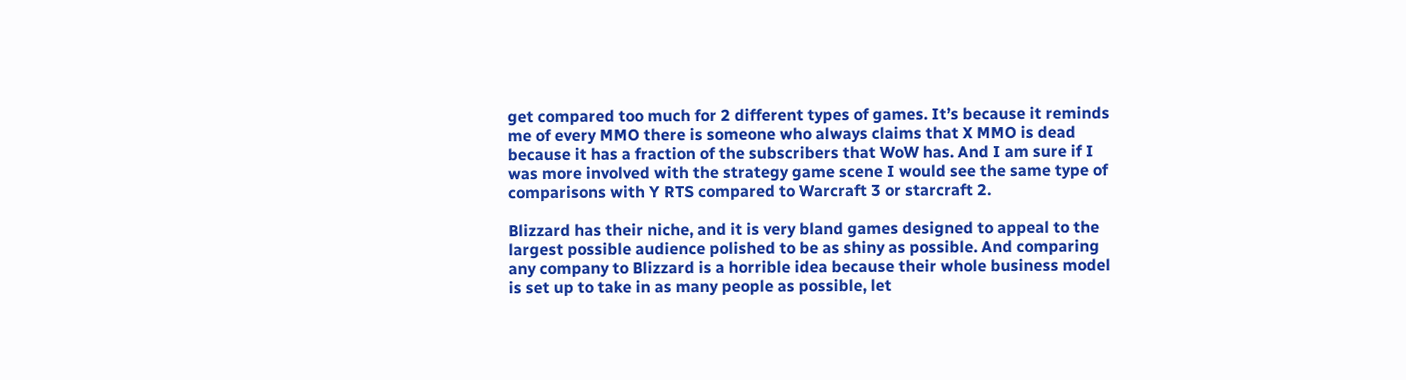get compared too much for 2 different types of games. It’s because it reminds me of every MMO there is someone who always claims that X MMO is dead because it has a fraction of the subscribers that WoW has. And I am sure if I was more involved with the strategy game scene I would see the same type of comparisons with Y RTS compared to Warcraft 3 or starcraft 2.

Blizzard has their niche, and it is very bland games designed to appeal to the largest possible audience polished to be as shiny as possible. And comparing any company to Blizzard is a horrible idea because their whole business model is set up to take in as many people as possible, let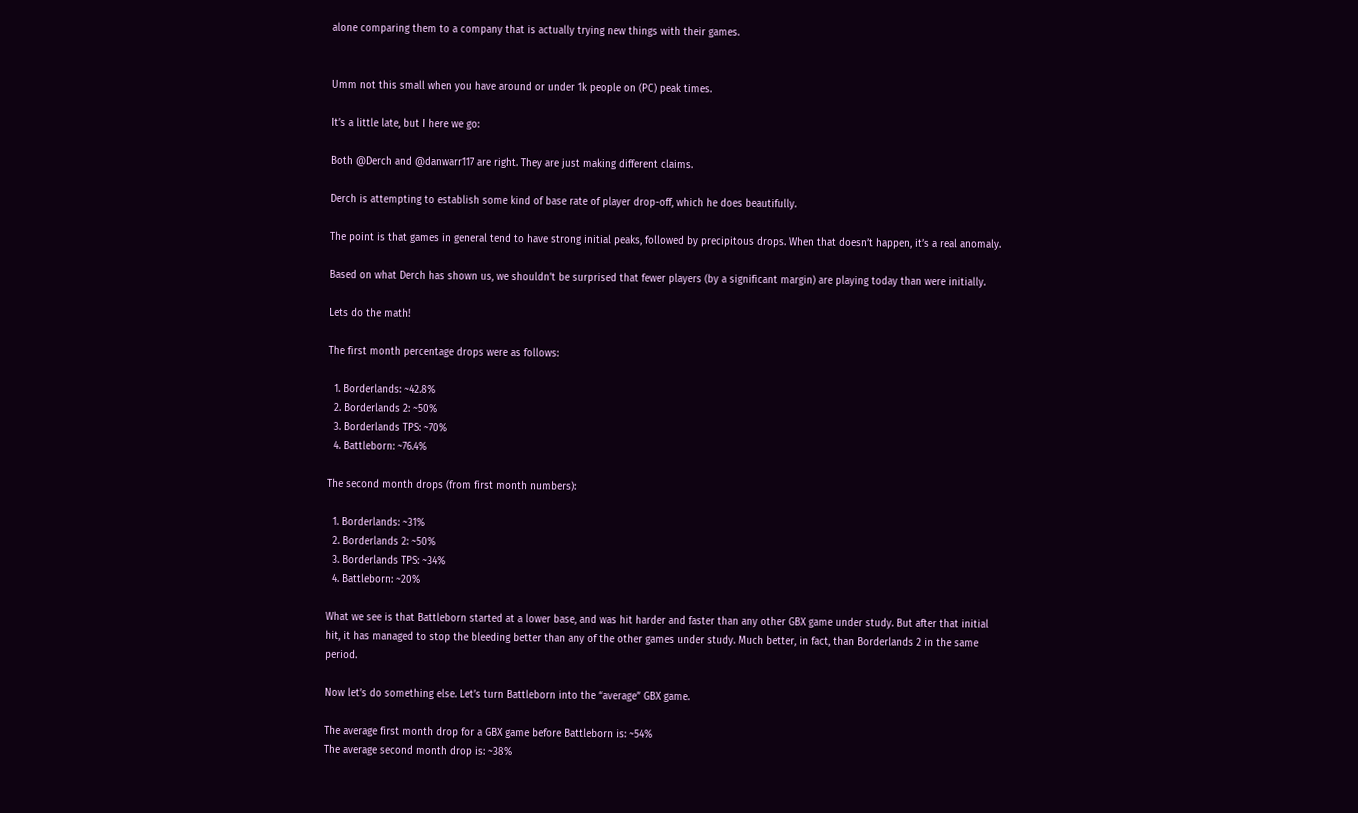alone comparing them to a company that is actually trying new things with their games.


Umm not this small when you have around or under 1k people on (PC) peak times.

It’s a little late, but I here we go:

Both @Derch and @danwarr117 are right. They are just making different claims.

Derch is attempting to establish some kind of base rate of player drop-off, which he does beautifully.

The point is that games in general tend to have strong initial peaks, followed by precipitous drops. When that doesn’t happen, it’s a real anomaly.

Based on what Derch has shown us, we shouldn’t be surprised that fewer players (by a significant margin) are playing today than were initially.

Lets do the math!

The first month percentage drops were as follows:

  1. Borderlands: ~42.8%
  2. Borderlands 2: ~50%
  3. Borderlands TPS: ~70%
  4. Battleborn: ~76.4%

The second month drops (from first month numbers):

  1. Borderlands: ~31%
  2. Borderlands 2: ~50%
  3. Borderlands TPS: ~34%
  4. Battleborn: ~20%

What we see is that Battleborn started at a lower base, and was hit harder and faster than any other GBX game under study. But after that initial hit, it has managed to stop the bleeding better than any of the other games under study. Much better, in fact, than Borderlands 2 in the same period.

Now let’s do something else. Let’s turn Battleborn into the “average” GBX game.

The average first month drop for a GBX game before Battleborn is: ~54%
The average second month drop is: ~38%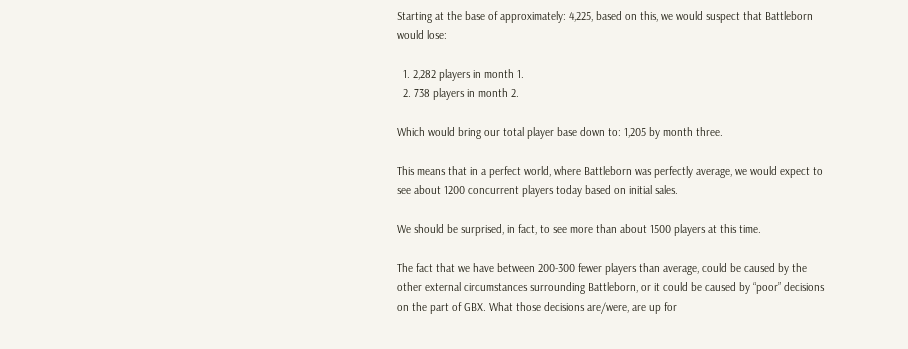Starting at the base of approximately: 4,225, based on this, we would suspect that Battleborn would lose:

  1. 2,282 players in month 1.
  2. 738 players in month 2.

Which would bring our total player base down to: 1,205 by month three.

This means that in a perfect world, where Battleborn was perfectly average, we would expect to see about 1200 concurrent players today based on initial sales.

We should be surprised, in fact, to see more than about 1500 players at this time.

The fact that we have between 200-300 fewer players than average, could be caused by the other external circumstances surrounding Battleborn, or it could be caused by “poor” decisions on the part of GBX. What those decisions are/were, are up for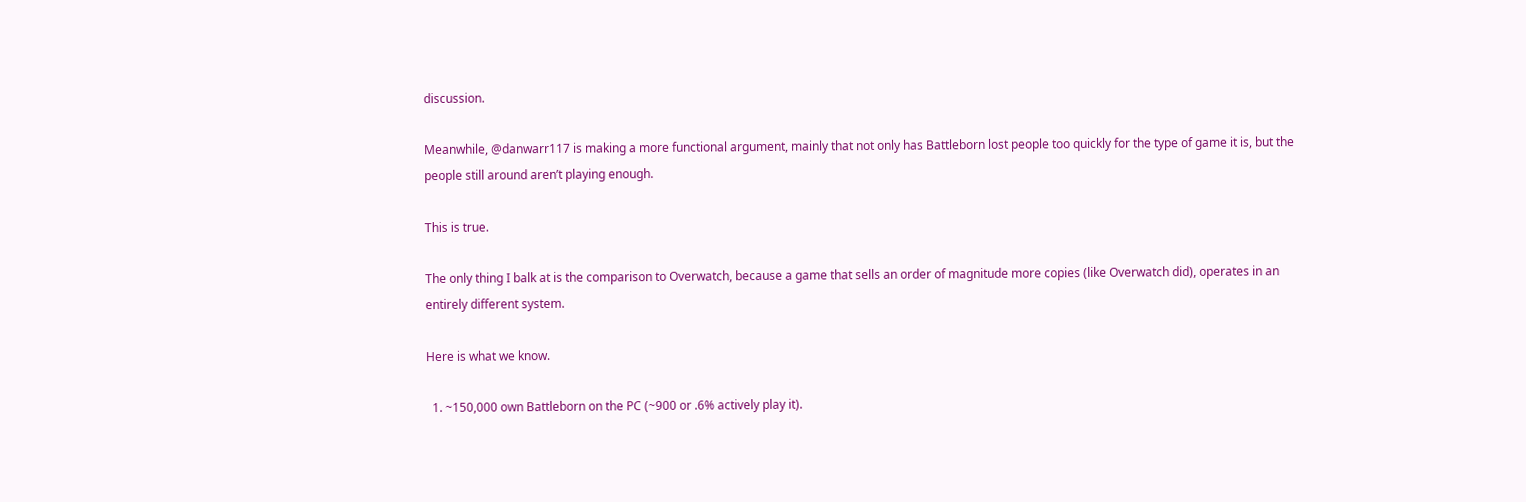discussion.

Meanwhile, @danwarr117 is making a more functional argument, mainly that not only has Battleborn lost people too quickly for the type of game it is, but the people still around aren’t playing enough.

This is true.

The only thing I balk at is the comparison to Overwatch, because a game that sells an order of magnitude more copies (like Overwatch did), operates in an entirely different system.

Here is what we know.

  1. ~150,000 own Battleborn on the PC (~900 or .6% actively play it).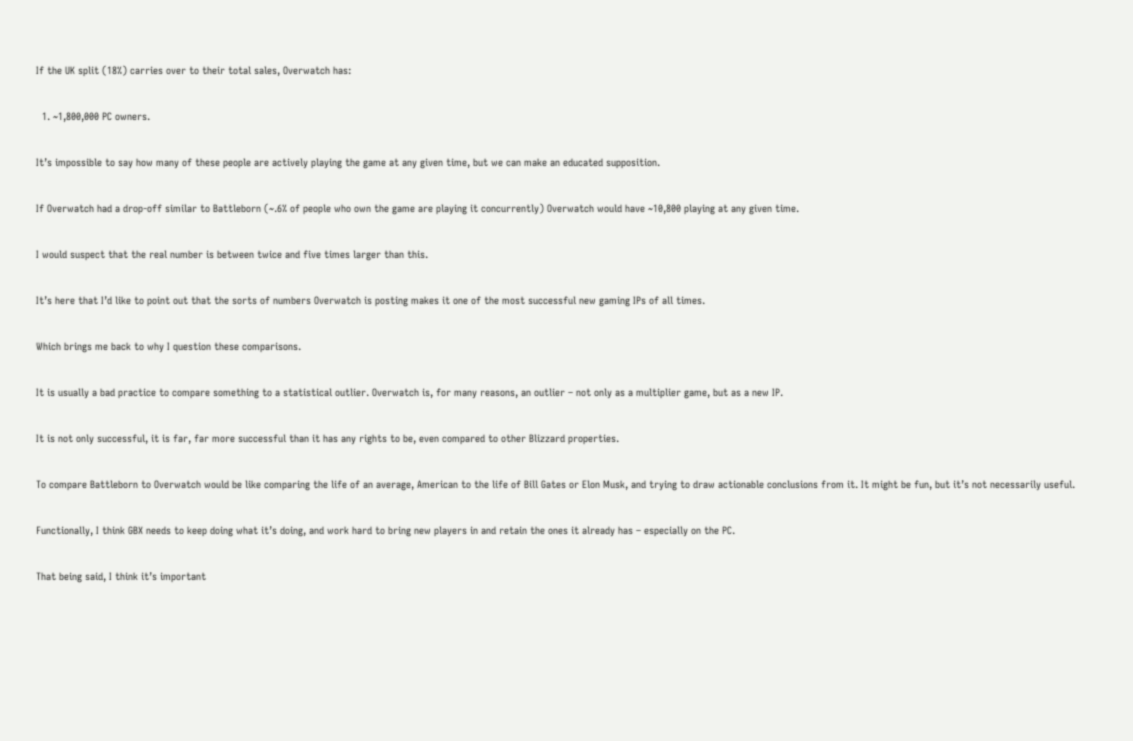If the UK split (18%) carries over to their total sales, Overwatch has:

  1. ~1,800,000 PC owners.

It’s impossible to say how many of these people are actively playing the game at any given time, but we can make an educated supposition.

If Overwatch had a drop-off similar to Battleborn (~.6% of people who own the game are playing it concurrently) Overwatch would have ~10,800 playing at any given time.

I would suspect that the real number is between twice and five times larger than this.

It’s here that I’d like to point out that the sorts of numbers Overwatch is posting makes it one of the most successful new gaming IPs of all times.

Which brings me back to why I question these comparisons.

It is usually a bad practice to compare something to a statistical outlier. Overwatch is, for many reasons, an outlier – not only as a multiplier game, but as a new IP.

It is not only successful, it is far, far more successful than it has any rights to be, even compared to other Blizzard properties.

To compare Battleborn to Overwatch would be like comparing the life of an average, American to the life of Bill Gates or Elon Musk, and trying to draw actionable conclusions from it. It might be fun, but it’s not necessarily useful.

Functionally, I think GBX needs to keep doing what it’s doing, and work hard to bring new players in and retain the ones it already has – especially on the PC.

That being said, I think it’s important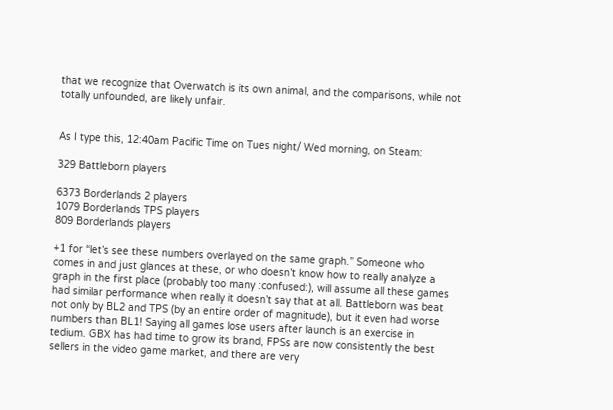that we recognize that Overwatch is its own animal, and the comparisons, while not totally unfounded, are likely unfair.


As I type this, 12:40am Pacific Time on Tues night/ Wed morning, on Steam:

329 Battleborn players

6373 Borderlands 2 players
1079 Borderlands TPS players
809 Borderlands players

+1 for “let’s see these numbers overlayed on the same graph.” Someone who comes in and just glances at these, or who doesn’t know how to really analyze a graph in the first place (probably too many :confused:), will assume all these games had similar performance when really it doesn’t say that at all. Battleborn was beat not only by BL2 and TPS (by an entire order of magnitude), but it even had worse numbers than BL1! Saying all games lose users after launch is an exercise in tedium. GBX has had time to grow its brand, FPSs are now consistently the best sellers in the video game market, and there are very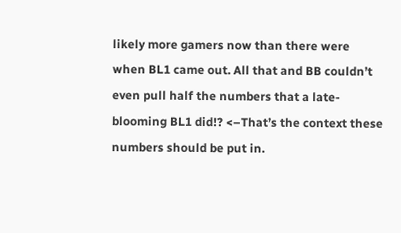likely more gamers now than there were when BL1 came out. All that and BB couldn’t even pull half the numbers that a late-blooming BL1 did!? <–That’s the context these numbers should be put in.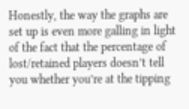Honestly, the way the graphs are set up is even more galling in light of the fact that the percentage of lost/retained players doesn’t tell you whether you’re at the tipping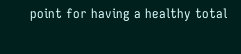point for having a healthy total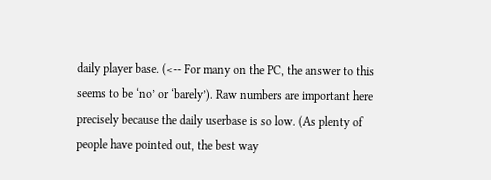daily player base. (<-- For many on the PC, the answer to this seems to be ‘no’ or ‘barely’). Raw numbers are important here precisely because the daily userbase is so low. (As plenty of people have pointed out, the best way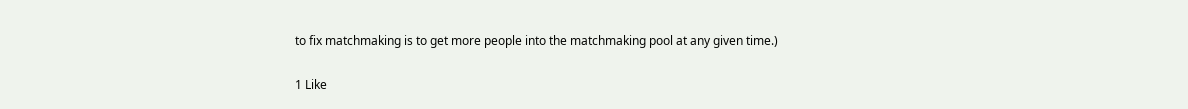to fix matchmaking is to get more people into the matchmaking pool at any given time.)

1 Like